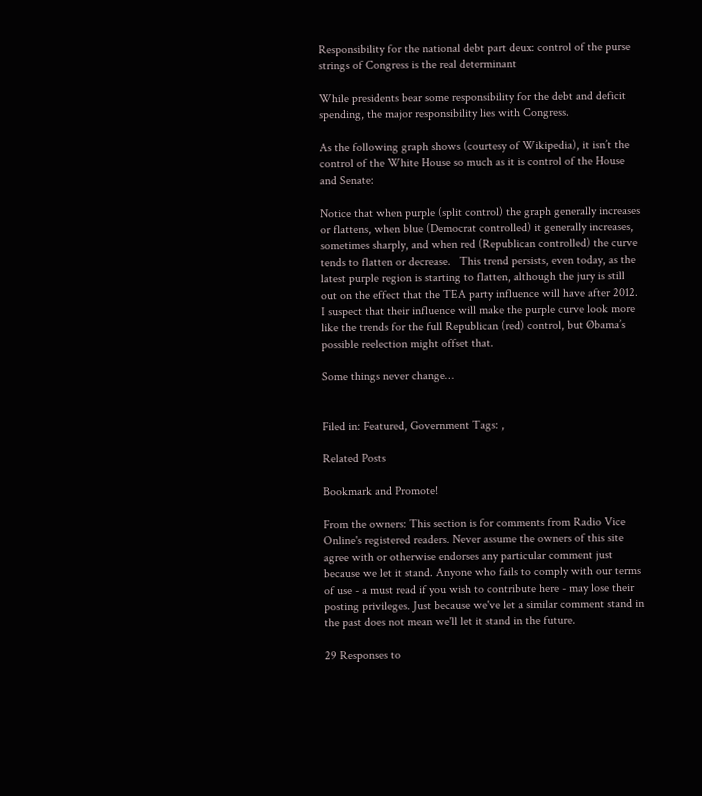Responsibility for the national debt part deux: control of the purse strings of Congress is the real determinant

While presidents bear some responsibility for the debt and deficit spending, the major responsibility lies with Congress.

As the following graph shows (courtesy of Wikipedia), it isn’t the control of the White House so much as it is control of the House and Senate:

Notice that when purple (split control) the graph generally increases or flattens, when blue (Democrat controlled) it generally increases, sometimes sharply, and when red (Republican controlled) the curve tends to flatten or decrease.   This trend persists, even today, as the latest purple region is starting to flatten, although the jury is still out on the effect that the TEA party influence will have after 2012.  I suspect that their influence will make the purple curve look more like the trends for the full Republican (red) control, but Øbama’s possible reelection might offset that.

Some things never change…


Filed in: Featured, Government Tags: ,

Related Posts

Bookmark and Promote!

From the owners: This section is for comments from Radio Vice Online's registered readers. Never assume the owners of this site agree with or otherwise endorses any particular comment just because we let it stand. Anyone who fails to comply with our terms of use - a must read if you wish to contribute here - may lose their posting privileges. Just because we've let a similar comment stand in the past does not mean we'll let it stand in the future.

29 Responses to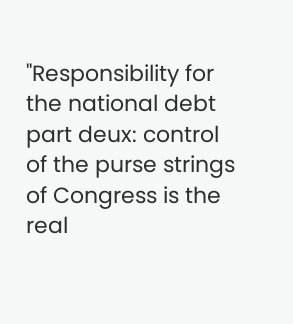"Responsibility for the national debt part deux: control of the purse strings of Congress is the real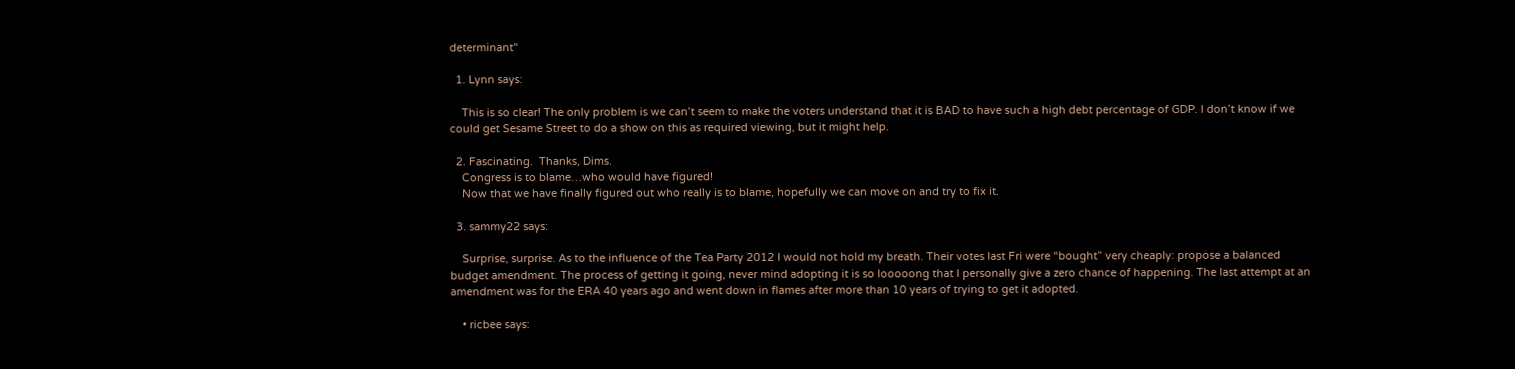determinant"

  1. Lynn says:

    This is so clear! The only problem is we can’t seem to make the voters understand that it is BAD to have such a high debt percentage of GDP. I don’t know if we could get Sesame Street to do a show on this as required viewing, but it might help.

  2. Fascinating.  Thanks, Dims.
    Congress is to blame…who would have figured!
    Now that we have finally figured out who really is to blame, hopefully we can move on and try to fix it.

  3. sammy22 says:

    Surprise, surprise. As to the influence of the Tea Party 2012 I would not hold my breath. Their votes last Fri were “bought” very cheaply: propose a balanced budget amendment. The process of getting it going, never mind adopting it is so looooong that I personally give a zero chance of happening. The last attempt at an amendment was for the ERA 40 years ago and went down in flames after more than 10 years of trying to get it adopted.

    • ricbee says: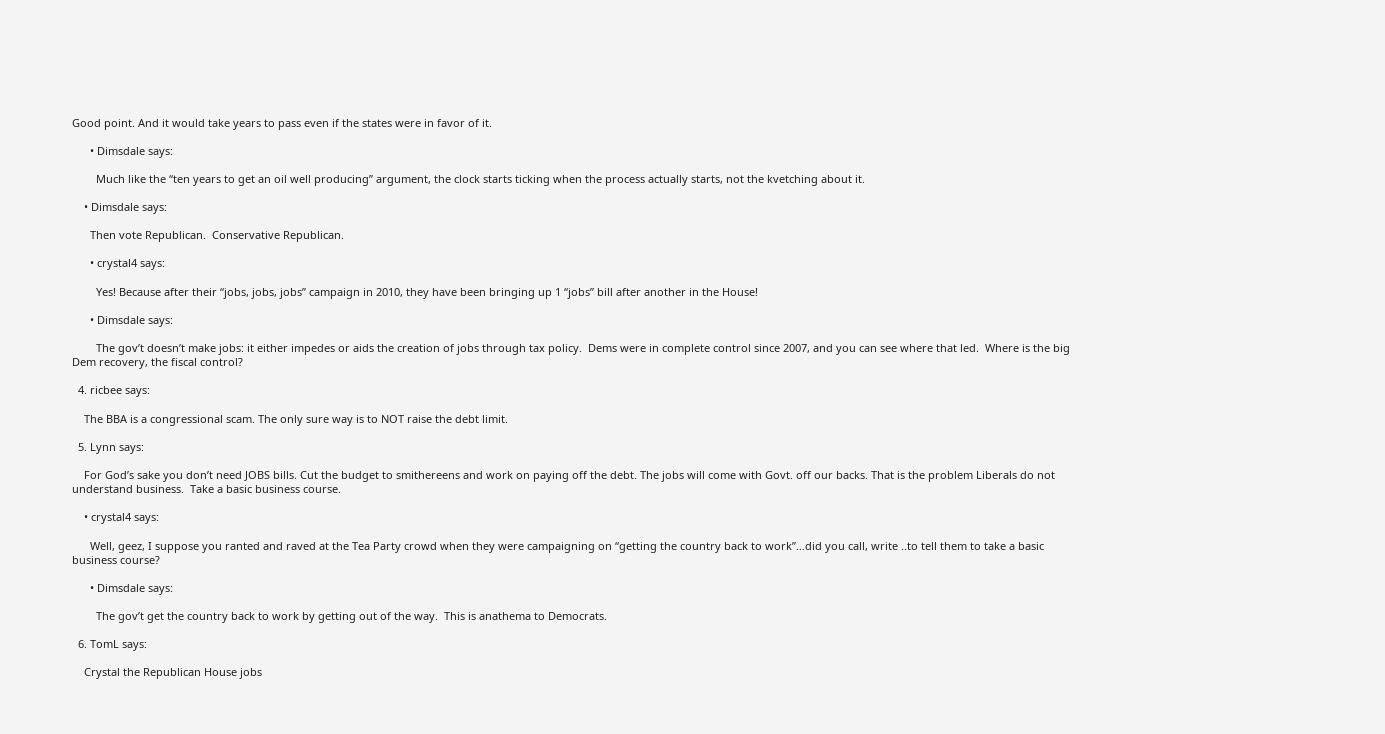Good point. And it would take years to pass even if the states were in favor of it.

      • Dimsdale says:

        Much like the “ten years to get an oil well producing” argument, the clock starts ticking when the process actually starts, not the kvetching about it.

    • Dimsdale says:

      Then vote Republican.  Conservative Republican.

      • crystal4 says:

        Yes! Because after their “jobs, jobs, jobs” campaign in 2010, they have been bringing up 1 “jobs” bill after another in the House!

      • Dimsdale says:

        The gov’t doesn’t make jobs: it either impedes or aids the creation of jobs through tax policy.  Dems were in complete control since 2007, and you can see where that led.  Where is the big Dem recovery, the fiscal control?

  4. ricbee says:

    The BBA is a congressional scam. The only sure way is to NOT raise the debt limit.

  5. Lynn says:

    For God’s sake you don’t need JOBS bills. Cut the budget to smithereens and work on paying off the debt. The jobs will come with Govt. off our backs. That is the problem Liberals do not understand business.  Take a basic business course.

    • crystal4 says:

      Well, geez, I suppose you ranted and raved at the Tea Party crowd when they were campaigning on “getting the country back to work”…did you call, write ..to tell them to take a basic business course?

      • Dimsdale says:

        The gov’t get the country back to work by getting out of the way.  This is anathema to Democrats.

  6. TomL says:

    Crystal the Republican House jobs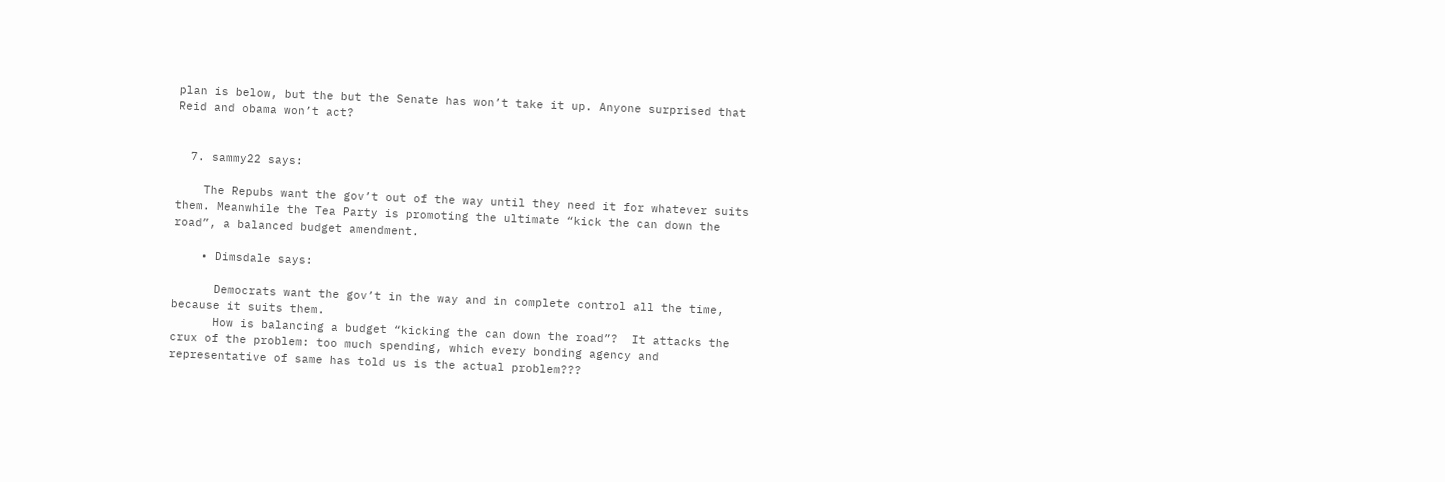plan is below, but the but the Senate has won’t take it up. Anyone surprised that Reid and obama won’t act?


  7. sammy22 says:

    The Repubs want the gov’t out of the way until they need it for whatever suits them. Meanwhile the Tea Party is promoting the ultimate “kick the can down the road”, a balanced budget amendment.

    • Dimsdale says:

      Democrats want the gov’t in the way and in complete control all the time, because it suits them.
      How is balancing a budget “kicking the can down the road”?  It attacks the crux of the problem: too much spending, which every bonding agency and representative of same has told us is the actual problem???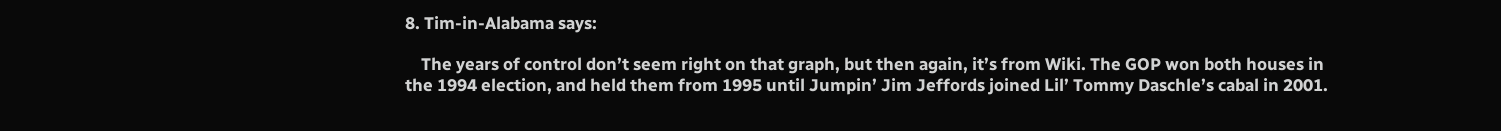8. Tim-in-Alabama says:

    The years of control don’t seem right on that graph, but then again, it’s from Wiki. The GOP won both houses in the 1994 election, and held them from 1995 until Jumpin’ Jim Jeffords joined Lil’ Tommy Daschle’s cabal in 2001.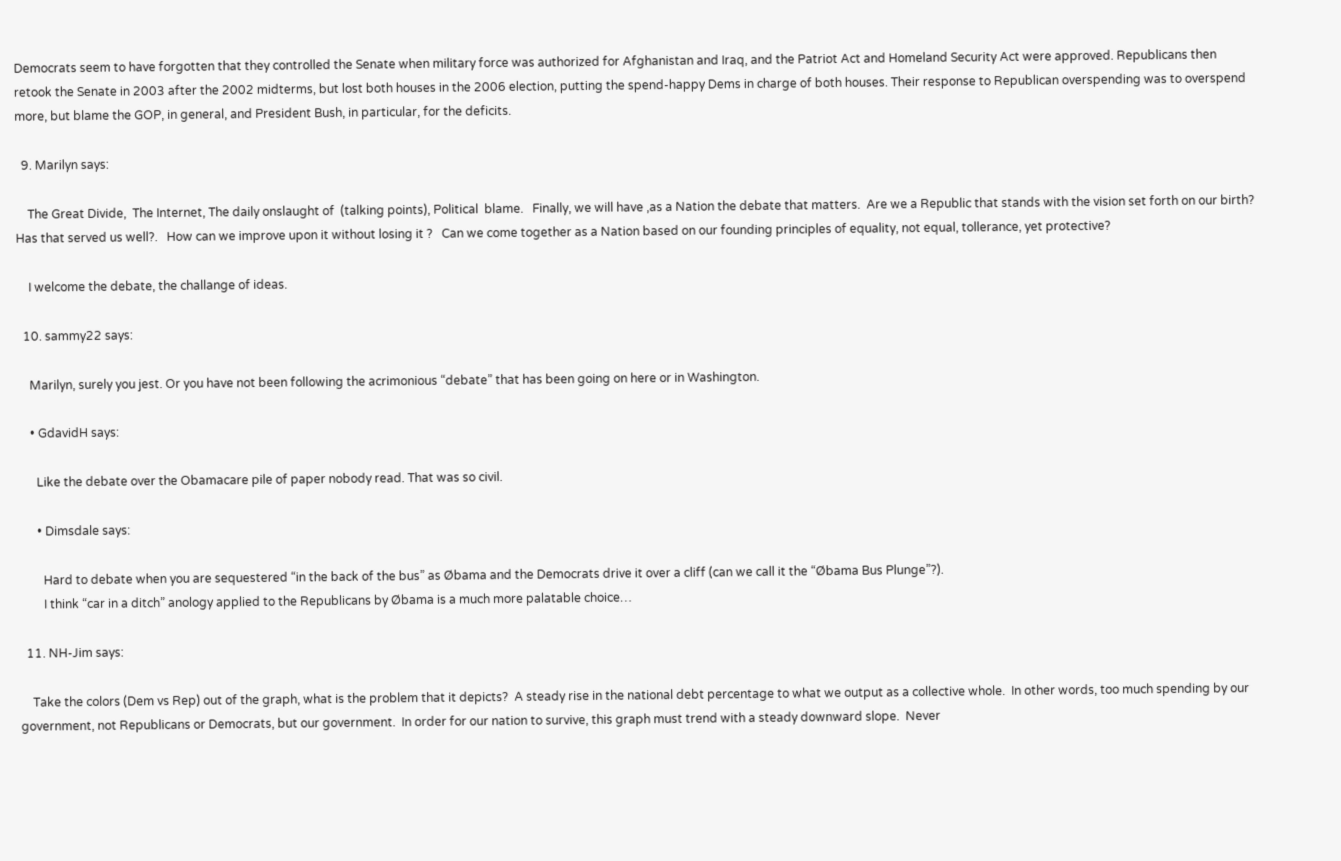Democrats seem to have forgotten that they controlled the Senate when military force was authorized for Afghanistan and Iraq, and the Patriot Act and Homeland Security Act were approved. Republicans then retook the Senate in 2003 after the 2002 midterms, but lost both houses in the 2006 election, putting the spend-happy Dems in charge of both houses. Their response to Republican overspending was to overspend more, but blame the GOP, in general, and President Bush, in particular, for the deficits.

  9. Marilyn says:

    The Great Divide,  The Internet, The daily onslaught of  (talking points), Political  blame.   Finally, we will have ,as a Nation the debate that matters.  Are we a Republic that stands with the vision set forth on our birth?  Has that served us well?.   How can we improve upon it without losing it ?   Can we come together as a Nation based on our founding principles of equality, not equal, tollerance, yet protective?

    I welcome the debate, the challange of ideas.

  10. sammy22 says:

    Marilyn, surely you jest. Or you have not been following the acrimonious “debate” that has been going on here or in Washington.

    • GdavidH says:

      Like the debate over the Obamacare pile of paper nobody read. That was so civil.

      • Dimsdale says:

        Hard to debate when you are sequestered “in the back of the bus” as Øbama and the Democrats drive it over a cliff (can we call it the “Øbama Bus Plunge”?).
        I think “car in a ditch” anology applied to the Republicans by Øbama is a much more palatable choice…

  11. NH-Jim says:

    Take the colors (Dem vs Rep) out of the graph, what is the problem that it depicts?  A steady rise in the national debt percentage to what we output as a collective whole.  In other words, too much spending by our government, not Republicans or Democrats, but our government.  In order for our nation to survive, this graph must trend with a steady downward slope.  Never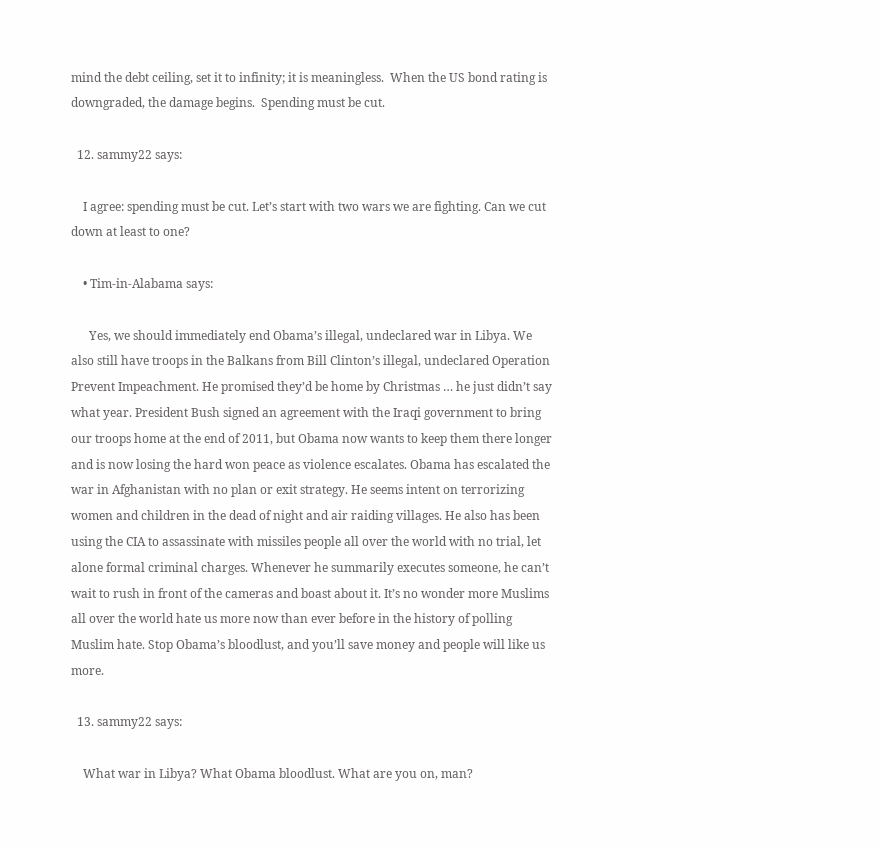mind the debt ceiling, set it to infinity; it is meaningless.  When the US bond rating is downgraded, the damage begins.  Spending must be cut.

  12. sammy22 says:

    I agree: spending must be cut. Let’s start with two wars we are fighting. Can we cut down at least to one?

    • Tim-in-Alabama says:

      Yes, we should immediately end Obama’s illegal, undeclared war in Libya. We also still have troops in the Balkans from Bill Clinton’s illegal, undeclared Operation Prevent Impeachment. He promised they’d be home by Christmas … he just didn’t say what year. President Bush signed an agreement with the Iraqi government to bring our troops home at the end of 2011, but Obama now wants to keep them there longer and is now losing the hard won peace as violence escalates. Obama has escalated the war in Afghanistan with no plan or exit strategy. He seems intent on terrorizing women and children in the dead of night and air raiding villages. He also has been using the CIA to assassinate with missiles people all over the world with no trial, let alone formal criminal charges. Whenever he summarily executes someone, he can’t wait to rush in front of the cameras and boast about it. It’s no wonder more Muslims all over the world hate us more now than ever before in the history of polling Muslim hate. Stop Obama’s bloodlust, and you’ll save money and people will like us more.

  13. sammy22 says:

    What war in Libya? What Obama bloodlust. What are you on, man?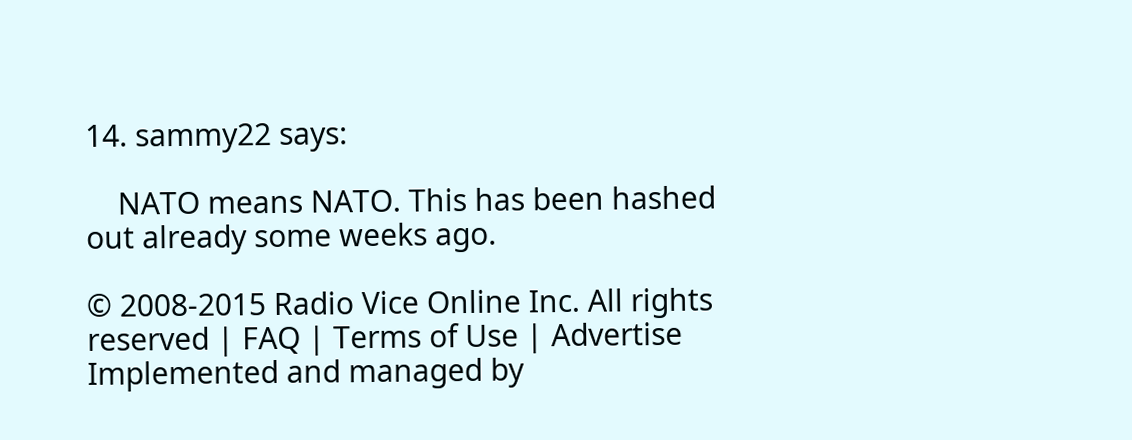14. sammy22 says:

    NATO means NATO. This has been hashed out already some weeks ago.

© 2008-2015 Radio Vice Online Inc. All rights reserved | FAQ | Terms of Use | Advertise
Implemented and managed by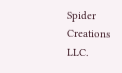Spider Creations LLC.